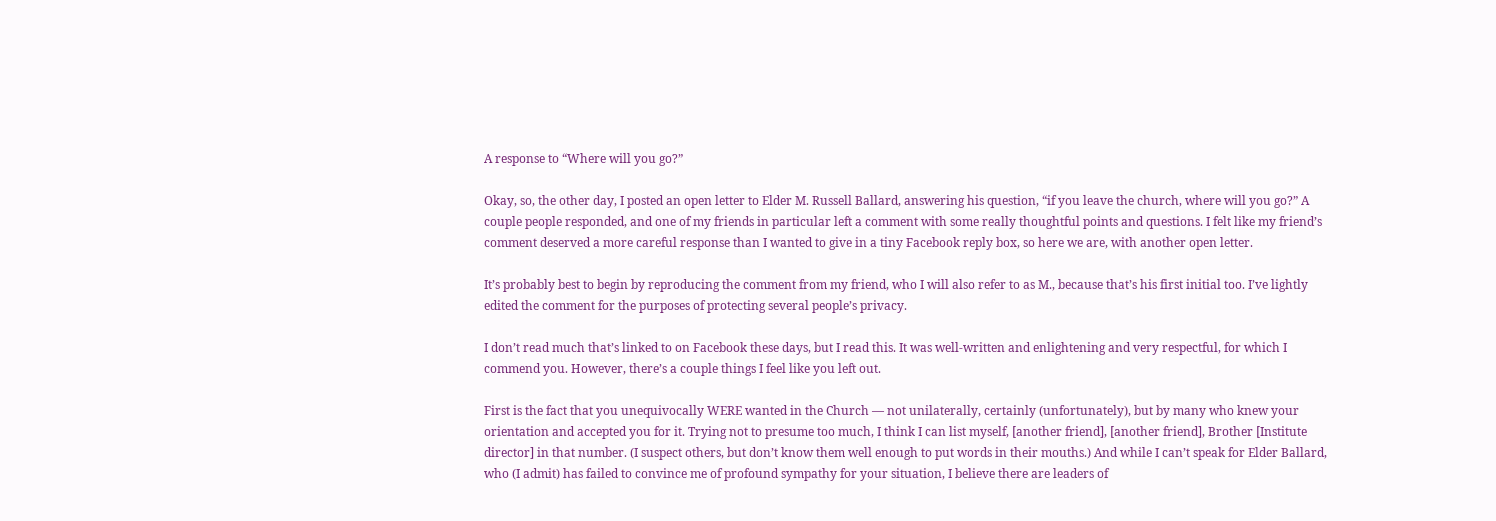A response to “Where will you go?”

Okay, so, the other day, I posted an open letter to Elder M. Russell Ballard, answering his question, “if you leave the church, where will you go?” A couple people responded, and one of my friends in particular left a comment with some really thoughtful points and questions. I felt like my friend’s comment deserved a more careful response than I wanted to give in a tiny Facebook reply box, so here we are, with another open letter.

It’s probably best to begin by reproducing the comment from my friend, who I will also refer to as M., because that’s his first initial too. I’ve lightly edited the comment for the purposes of protecting several people’s privacy.

I don’t read much that’s linked to on Facebook these days, but I read this. It was well-written and enlightening and very respectful, for which I commend you. However, there’s a couple things I feel like you left out.

First is the fact that you unequivocally WERE wanted in the Church — not unilaterally, certainly (unfortunately), but by many who knew your orientation and accepted you for it. Trying not to presume too much, I think I can list myself, [another friend], [another friend], Brother [Institute director] in that number. (I suspect others, but don’t know them well enough to put words in their mouths.) And while I can’t speak for Elder Ballard, who (I admit) has failed to convince me of profound sympathy for your situation, I believe there are leaders of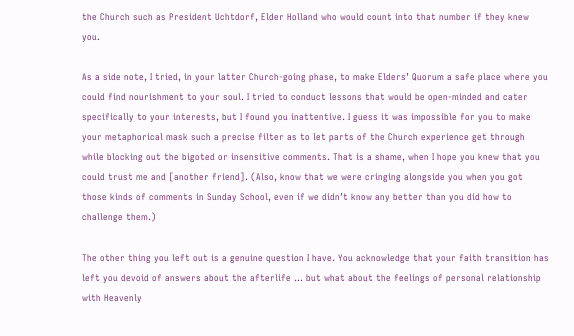the Church such as President Uchtdorf, Elder Holland who would count into that number if they knew you.

As a side note, I tried, in your latter Church-going phase, to make Elders’ Quorum a safe place where you could find nourishment to your soul. I tried to conduct lessons that would be open-minded and cater specifically to your interests, but I found you inattentive. I guess it was impossible for you to make your metaphorical mask such a precise filter as to let parts of the Church experience get through while blocking out the bigoted or insensitive comments. That is a shame, when I hope you knew that you could trust me and [another friend]. (Also, know that we were cringing alongside you when you got those kinds of comments in Sunday School, even if we didn’t know any better than you did how to challenge them.)

The other thing you left out is a genuine question I have. You acknowledge that your faith transition has left you devoid of answers about the afterlife … but what about the feelings of personal relationship with Heavenly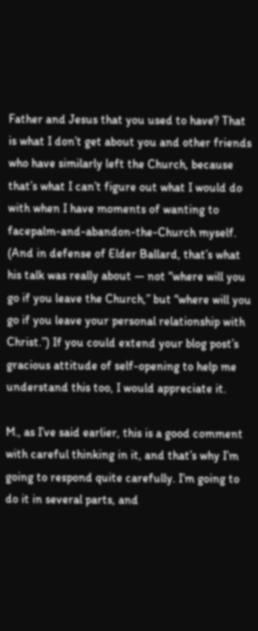Father and Jesus that you used to have? That is what I don’t get about you and other friends who have similarly left the Church, because that’s what I can’t figure out what I would do with when I have moments of wanting to facepalm-and-abandon-the-Church myself. (And in defense of Elder Ballard, that’s what his talk was really about — not “where will you go if you leave the Church,” but “where will you go if you leave your personal relationship with Christ.”) If you could extend your blog post’s gracious attitude of self-opening to help me understand this too, I would appreciate it.

M., as I’ve said earlier, this is a good comment with careful thinking in it, and that’s why I’m going to respond quite carefully. I’m going to do it in several parts, and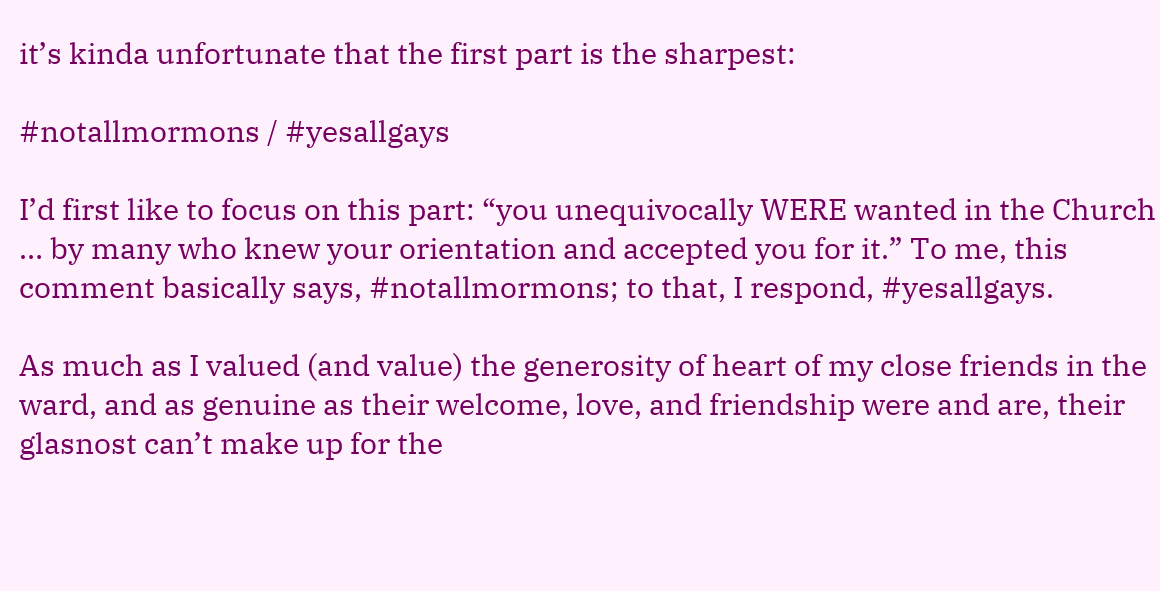it’s kinda unfortunate that the first part is the sharpest:

#notallmormons / #yesallgays

I’d first like to focus on this part: “you unequivocally WERE wanted in the Church … by many who knew your orientation and accepted you for it.” To me, this comment basically says, #notallmormons; to that, I respond, #yesallgays.

As much as I valued (and value) the generosity of heart of my close friends in the ward, and as genuine as their welcome, love, and friendship were and are, their glasnost can’t make up for the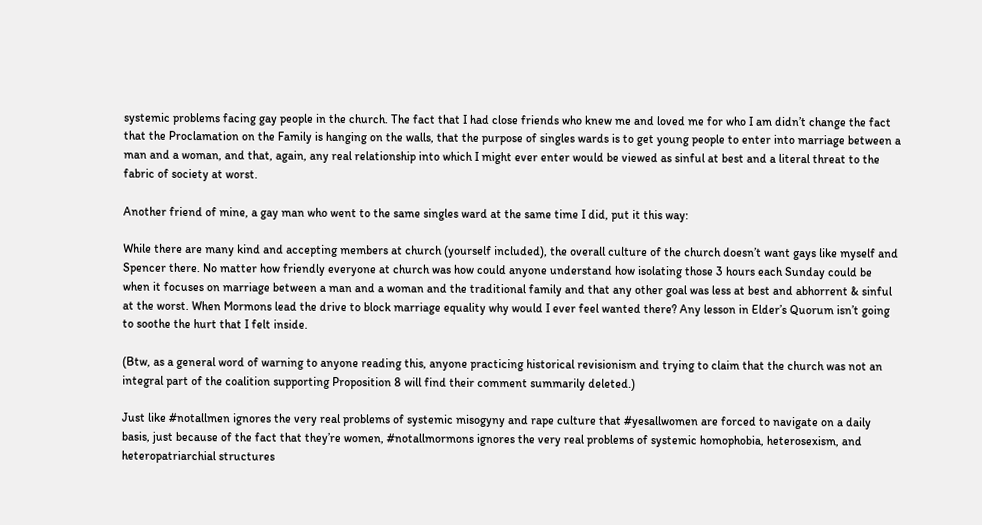systemic problems facing gay people in the church. The fact that I had close friends who knew me and loved me for who I am didn’t change the fact that the Proclamation on the Family is hanging on the walls, that the purpose of singles wards is to get young people to enter into marriage between a man and a woman, and that, again, any real relationship into which I might ever enter would be viewed as sinful at best and a literal threat to the fabric of society at worst.

Another friend of mine, a gay man who went to the same singles ward at the same time I did, put it this way:

While there are many kind and accepting members at church (yourself included), the overall culture of the church doesn’t want gays like myself and Spencer there. No matter how friendly everyone at church was how could anyone understand how isolating those 3 hours each Sunday could be when it focuses on marriage between a man and a woman and the traditional family and that any other goal was less at best and abhorrent & sinful at the worst. When Mormons lead the drive to block marriage equality why would I ever feel wanted there? Any lesson in Elder’s Quorum isn’t going to soothe the hurt that I felt inside.

(Btw, as a general word of warning to anyone reading this, anyone practicing historical revisionism and trying to claim that the church was not an integral part of the coalition supporting Proposition 8 will find their comment summarily deleted.)

Just like #notallmen ignores the very real problems of systemic misogyny and rape culture that #yesallwomen are forced to navigate on a daily basis, just because of the fact that they’re women, #notallmormons ignores the very real problems of systemic homophobia, heterosexism, and heteropatriarchial structures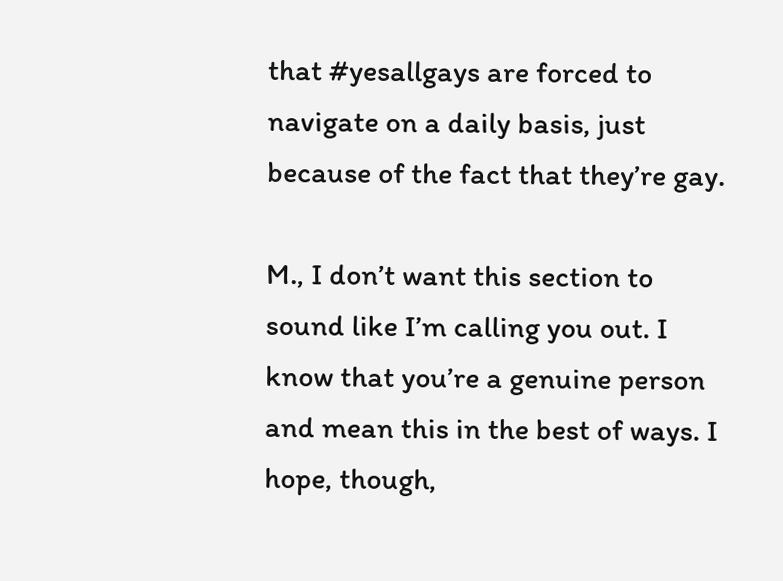that #yesallgays are forced to navigate on a daily basis, just because of the fact that they’re gay.

M., I don’t want this section to sound like I’m calling you out. I know that you’re a genuine person and mean this in the best of ways. I hope, though,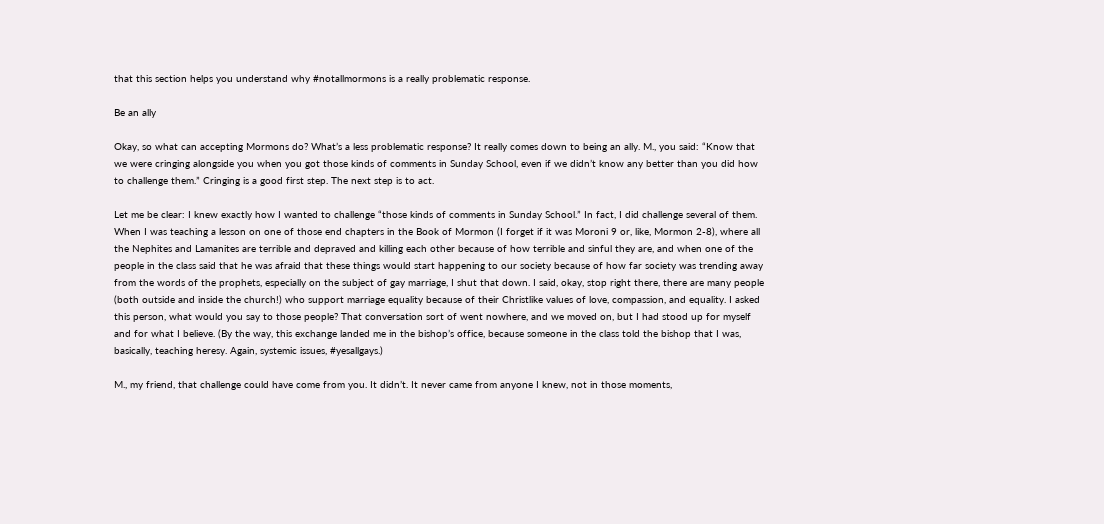that this section helps you understand why #notallmormons is a really problematic response.

Be an ally

Okay, so what can accepting Mormons do? What’s a less problematic response? It really comes down to being an ally. M., you said: “Know that we were cringing alongside you when you got those kinds of comments in Sunday School, even if we didn’t know any better than you did how to challenge them.” Cringing is a good first step. The next step is to act.

Let me be clear: I knew exactly how I wanted to challenge “those kinds of comments in Sunday School.” In fact, I did challenge several of them. When I was teaching a lesson on one of those end chapters in the Book of Mormon (I forget if it was Moroni 9 or, like, Mormon 2-8), where all the Nephites and Lamanites are terrible and depraved and killing each other because of how terrible and sinful they are, and when one of the people in the class said that he was afraid that these things would start happening to our society because of how far society was trending away from the words of the prophets, especially on the subject of gay marriage, I shut that down. I said, okay, stop right there, there are many people (both outside and inside the church!) who support marriage equality because of their Christlike values of love, compassion, and equality. I asked this person, what would you say to those people? That conversation sort of went nowhere, and we moved on, but I had stood up for myself and for what I believe. (By the way, this exchange landed me in the bishop’s office, because someone in the class told the bishop that I was, basically, teaching heresy. Again, systemic issues, #yesallgays.)

M., my friend, that challenge could have come from you. It didn’t. It never came from anyone I knew, not in those moments,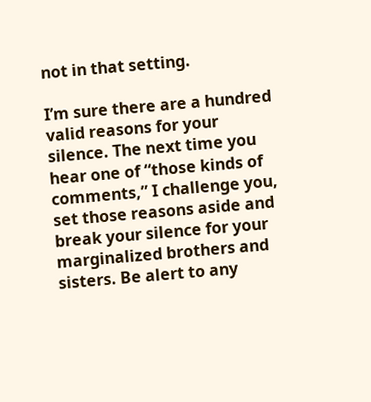not in that setting.

I’m sure there are a hundred valid reasons for your silence. The next time you hear one of “those kinds of comments,” I challenge you, set those reasons aside and break your silence for your marginalized brothers and sisters. Be alert to any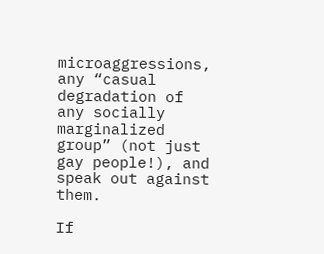microaggressions, any “casual degradation of any socially marginalized group” (not just gay people!), and speak out against them.

If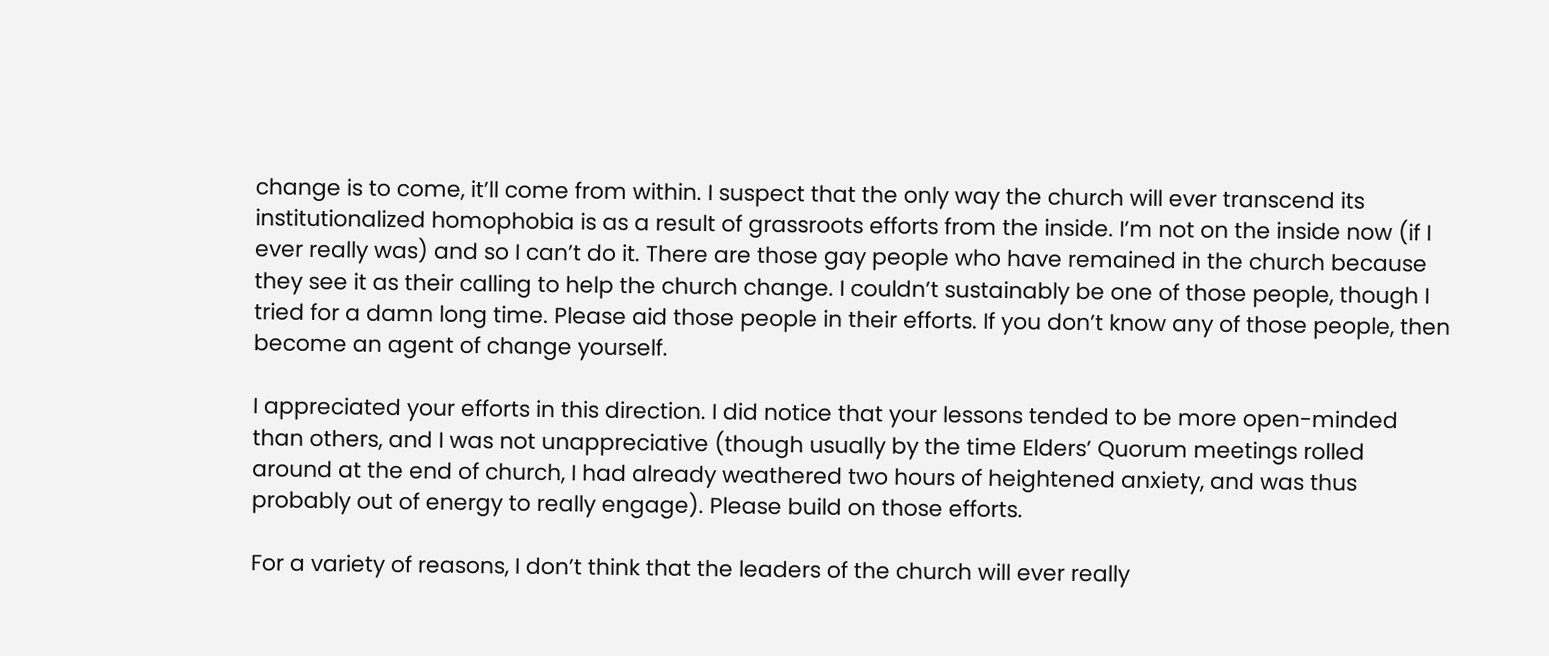change is to come, it’ll come from within. I suspect that the only way the church will ever transcend its institutionalized homophobia is as a result of grassroots efforts from the inside. I’m not on the inside now (if I ever really was) and so I can’t do it. There are those gay people who have remained in the church because they see it as their calling to help the church change. I couldn’t sustainably be one of those people, though I tried for a damn long time. Please aid those people in their efforts. If you don’t know any of those people, then become an agent of change yourself.

I appreciated your efforts in this direction. I did notice that your lessons tended to be more open-minded than others, and I was not unappreciative (though usually by the time Elders’ Quorum meetings rolled around at the end of church, I had already weathered two hours of heightened anxiety, and was thus probably out of energy to really engage). Please build on those efforts.

For a variety of reasons, I don’t think that the leaders of the church will ever really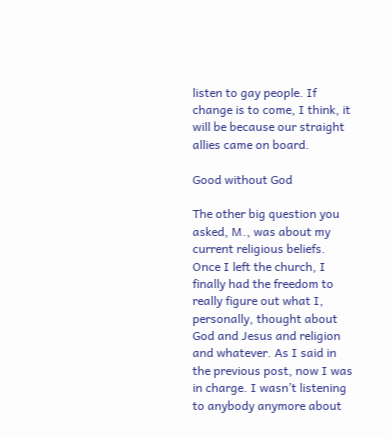listen to gay people. If change is to come, I think, it will be because our straight allies came on board.

Good without God

The other big question you asked, M., was about my current religious beliefs. Once I left the church, I finally had the freedom to really figure out what I, personally, thought about God and Jesus and religion and whatever. As I said in the previous post, now I was in charge. I wasn’t listening to anybody anymore about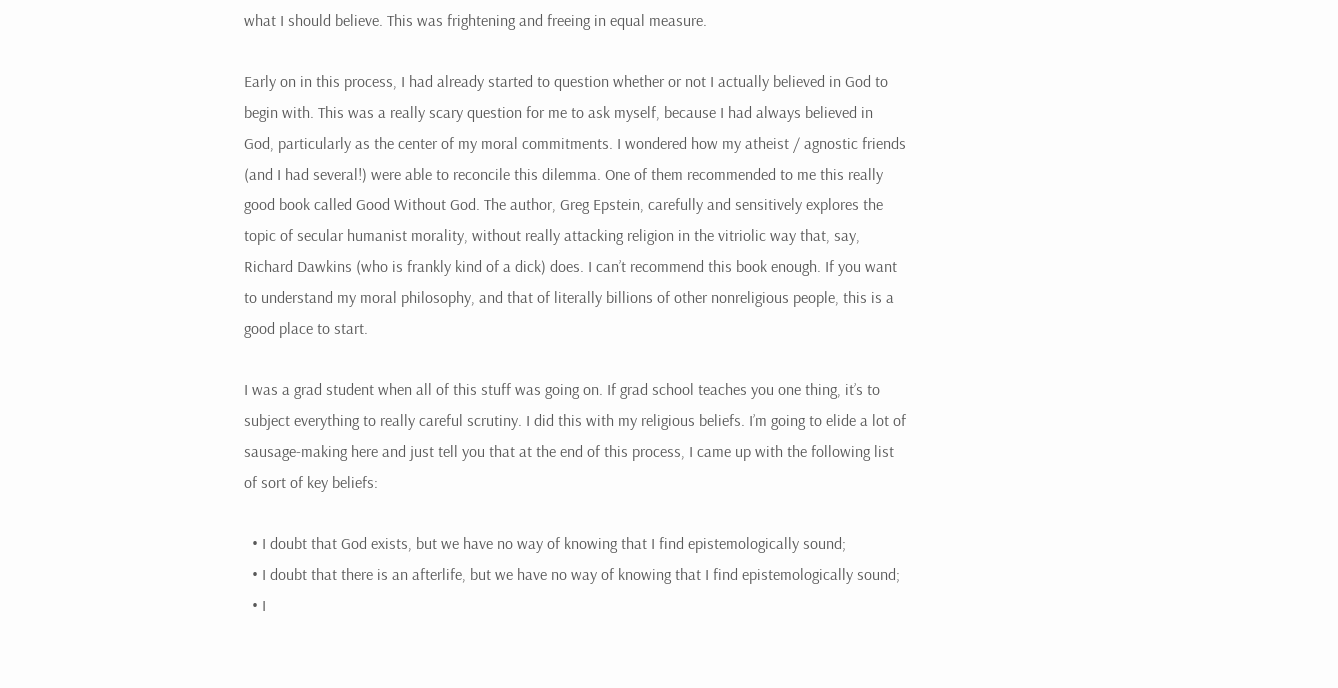what I should believe. This was frightening and freeing in equal measure.

Early on in this process, I had already started to question whether or not I actually believed in God to begin with. This was a really scary question for me to ask myself, because I had always believed in God, particularly as the center of my moral commitments. I wondered how my atheist / agnostic friends (and I had several!) were able to reconcile this dilemma. One of them recommended to me this really good book called Good Without God. The author, Greg Epstein, carefully and sensitively explores the topic of secular humanist morality, without really attacking religion in the vitriolic way that, say, Richard Dawkins (who is frankly kind of a dick) does. I can’t recommend this book enough. If you want to understand my moral philosophy, and that of literally billions of other nonreligious people, this is a good place to start.

I was a grad student when all of this stuff was going on. If grad school teaches you one thing, it’s to subject everything to really careful scrutiny. I did this with my religious beliefs. I’m going to elide a lot of sausage-making here and just tell you that at the end of this process, I came up with the following list of sort of key beliefs:

  • I doubt that God exists, but we have no way of knowing that I find epistemologically sound;
  • I doubt that there is an afterlife, but we have no way of knowing that I find epistemologically sound;
  • I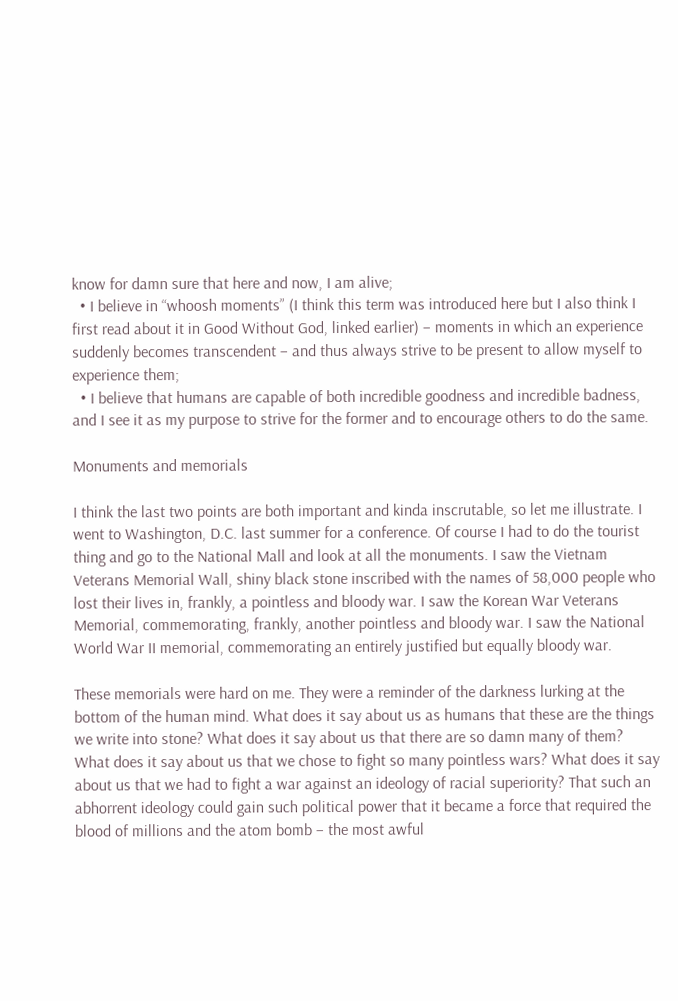know for damn sure that here and now, I am alive;
  • I believe in “whoosh moments” (I think this term was introduced here but I also think I first read about it in Good Without God, linked earlier) – moments in which an experience suddenly becomes transcendent – and thus always strive to be present to allow myself to experience them;
  • I believe that humans are capable of both incredible goodness and incredible badness, and I see it as my purpose to strive for the former and to encourage others to do the same.

Monuments and memorials

I think the last two points are both important and kinda inscrutable, so let me illustrate. I went to Washington, D.C. last summer for a conference. Of course I had to do the tourist thing and go to the National Mall and look at all the monuments. I saw the Vietnam Veterans Memorial Wall, shiny black stone inscribed with the names of 58,000 people who lost their lives in, frankly, a pointless and bloody war. I saw the Korean War Veterans Memorial, commemorating, frankly, another pointless and bloody war. I saw the National World War II memorial, commemorating an entirely justified but equally bloody war.

These memorials were hard on me. They were a reminder of the darkness lurking at the bottom of the human mind. What does it say about us as humans that these are the things we write into stone? What does it say about us that there are so damn many of them? What does it say about us that we chose to fight so many pointless wars? What does it say about us that we had to fight a war against an ideology of racial superiority? That such an abhorrent ideology could gain such political power that it became a force that required the blood of millions and the atom bomb – the most awful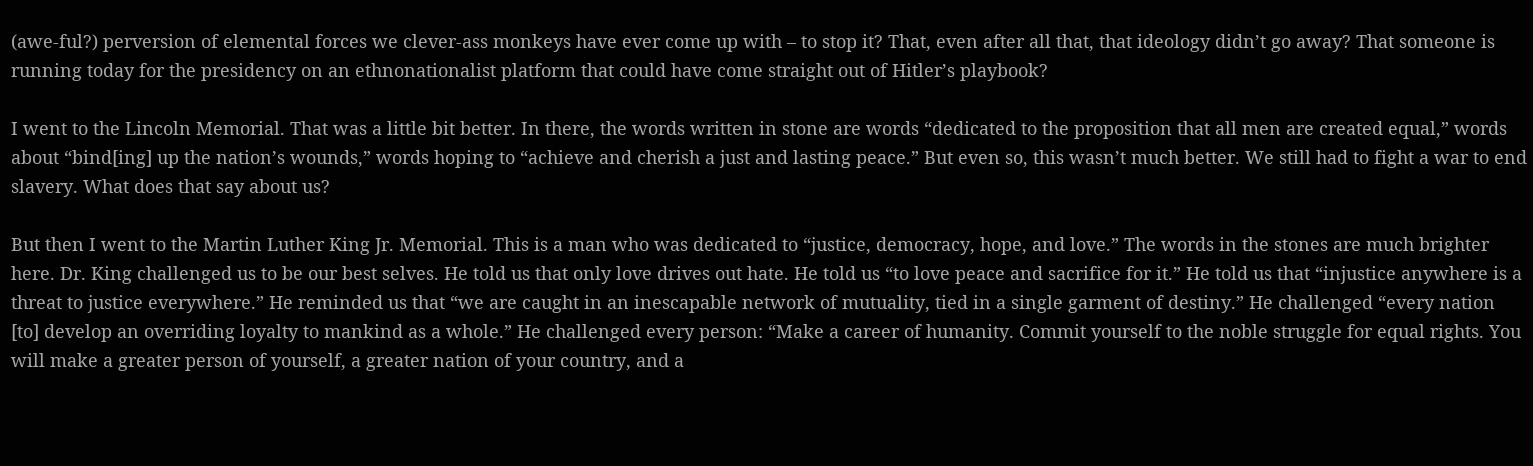(awe-ful?) perversion of elemental forces we clever-ass monkeys have ever come up with – to stop it? That, even after all that, that ideology didn’t go away? That someone is running today for the presidency on an ethnonationalist platform that could have come straight out of Hitler’s playbook?

I went to the Lincoln Memorial. That was a little bit better. In there, the words written in stone are words “dedicated to the proposition that all men are created equal,” words about “bind[ing] up the nation’s wounds,” words hoping to “achieve and cherish a just and lasting peace.” But even so, this wasn’t much better. We still had to fight a war to end slavery. What does that say about us?

But then I went to the Martin Luther King Jr. Memorial. This is a man who was dedicated to “justice, democracy, hope, and love.” The words in the stones are much brighter here. Dr. King challenged us to be our best selves. He told us that only love drives out hate. He told us “to love peace and sacrifice for it.” He told us that “injustice anywhere is a threat to justice everywhere.” He reminded us that “we are caught in an inescapable network of mutuality, tied in a single garment of destiny.” He challenged “every nation [to] develop an overriding loyalty to mankind as a whole.” He challenged every person: “Make a career of humanity. Commit yourself to the noble struggle for equal rights. You will make a greater person of yourself, a greater nation of your country, and a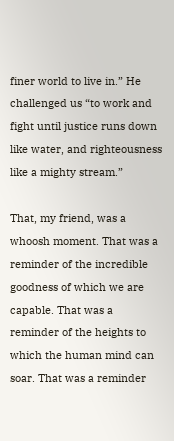finer world to live in.” He challenged us “to work and fight until justice runs down like water, and righteousness like a mighty stream.”

That, my friend, was a whoosh moment. That was a reminder of the incredible goodness of which we are capable. That was a reminder of the heights to which the human mind can soar. That was a reminder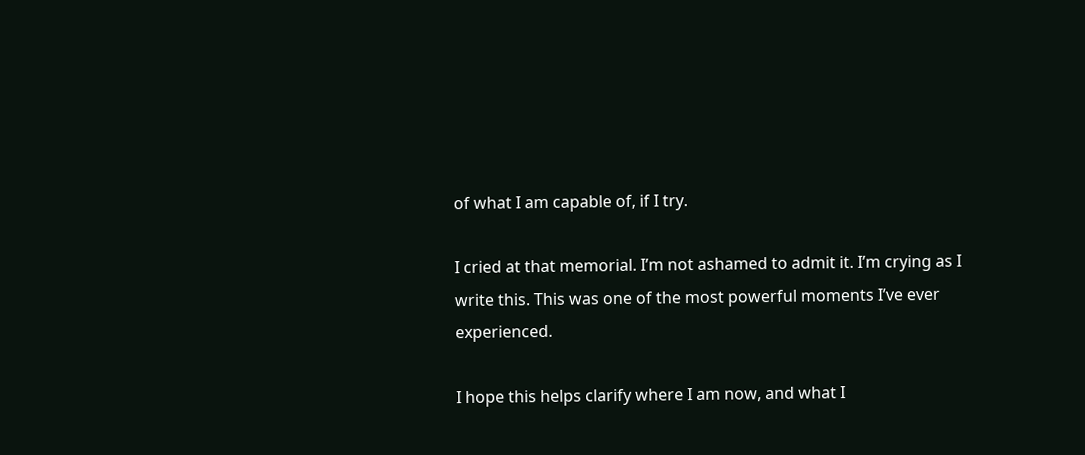of what I am capable of, if I try.

I cried at that memorial. I’m not ashamed to admit it. I’m crying as I write this. This was one of the most powerful moments I’ve ever experienced.

I hope this helps clarify where I am now, and what I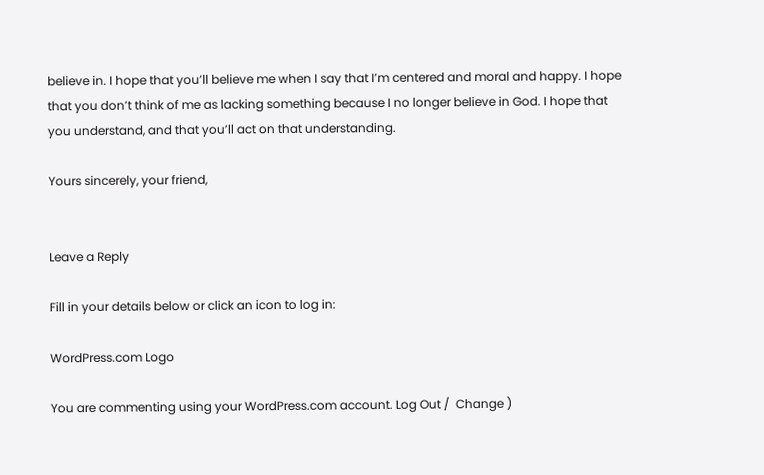believe in. I hope that you’ll believe me when I say that I’m centered and moral and happy. I hope that you don’t think of me as lacking something because I no longer believe in God. I hope that you understand, and that you’ll act on that understanding.

Yours sincerely, your friend,


Leave a Reply

Fill in your details below or click an icon to log in:

WordPress.com Logo

You are commenting using your WordPress.com account. Log Out /  Change )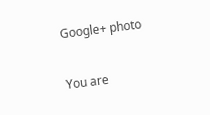Google+ photo

You are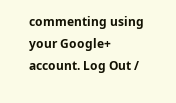commenting using your Google+ account. Log Out /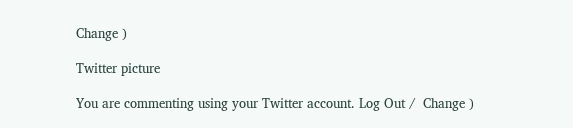Change )

Twitter picture

You are commenting using your Twitter account. Log Out /  Change )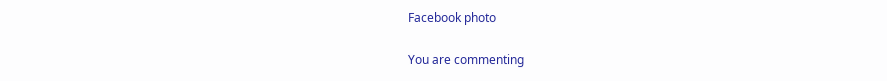Facebook photo

You are commenting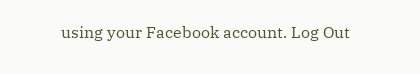using your Facebook account. Log Out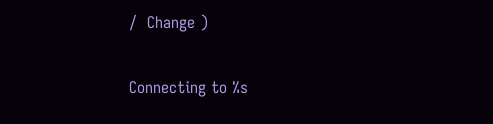/  Change )

Connecting to %s